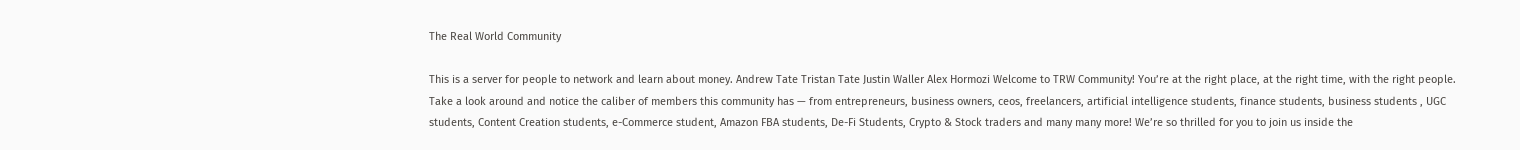The Real World Community

This is a server for people to network and learn about money. Andrew Tate Tristan Tate Justin Waller Alex Hormozi Welcome to TRW Community! You’re at the right place, at the right time, with the right people. Take a look around and notice the caliber of members this community has — from entrepreneurs, business owners, ceos, freelancers, artificial intelligence students, finance students, business students , UGC students, Content Creation students, e-Commerce student, Amazon FBA students, De-Fi Students, Crypto & Stock traders and many many more! We’re so thrilled for you to join us inside the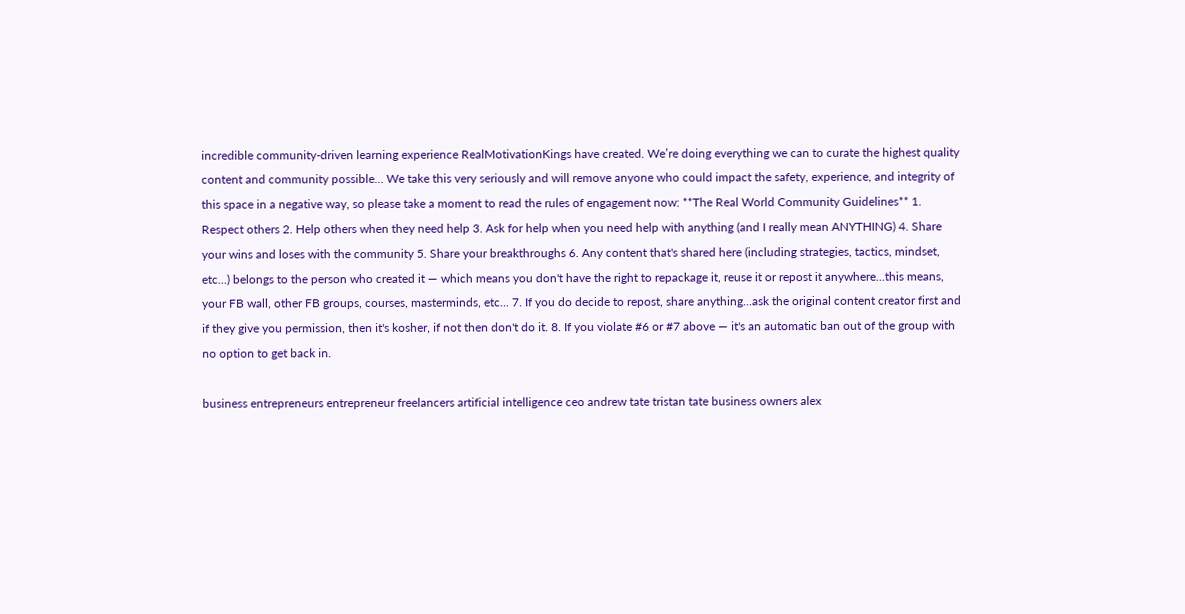incredible community-driven learning experience RealMotivationKings have created. We’re doing everything we can to curate the highest quality content and community possible… We take this very seriously and will remove anyone who could impact the safety, experience, and integrity of this space in a negative way, so please take a moment to read the rules of engagement now: **The Real World Community Guidelines** 1. Respect others 2. Help others when they need help 3. Ask for help when you need help with anything (and I really mean ANYTHING) 4. Share your wins and loses with the community 5. Share your breakthroughs 6. Any content that's shared here (including strategies, tactics, mindset, etc...) belongs to the person who created it — which means you don't have the right to repackage it, reuse it or repost it anywhere...this means, your FB wall, other FB groups, courses, masterminds, etc... 7. If you do decide to repost, share anything...ask the original content creator first and if they give you permission, then it's kosher, if not then don't do it. 8. If you violate #6 or #7 above — it's an automatic ban out of the group with no option to get back in.

business entrepreneurs entrepreneur freelancers artificial intelligence ceo andrew tate tristan tate business owners alex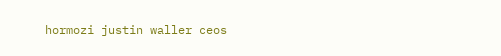hormozi justin waller ceos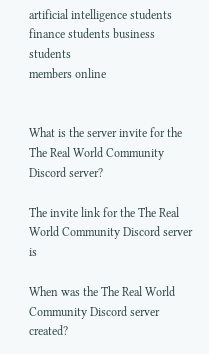artificial intelligence students finance students business students
members online


What is the server invite for the The Real World Community Discord server?

The invite link for the The Real World Community Discord server is

When was the The Real World Community Discord server created?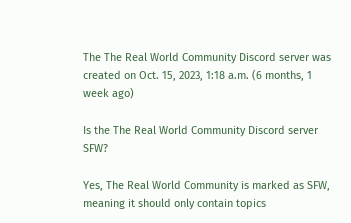The The Real World Community Discord server was created on Oct. 15, 2023, 1:18 a.m. (6 months, 1 week ago)

Is the The Real World Community Discord server SFW?

Yes, The Real World Community is marked as SFW, meaning it should only contain topics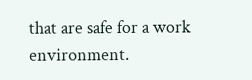that are safe for a work environment.